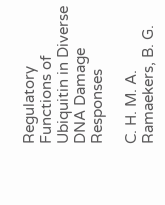Regulatory Functions of Ubiquitin in Diverse DNA Damage Responses

C. H. M. A. Ramaekers, B. G.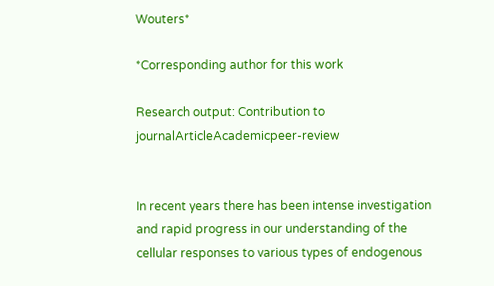Wouters*

*Corresponding author for this work

Research output: Contribution to journalArticleAcademicpeer-review


In recent years there has been intense investigation and rapid progress in our understanding of the cellular responses to various types of endogenous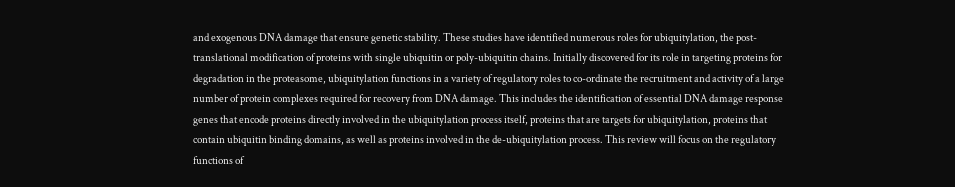and exogenous DNA damage that ensure genetic stability. These studies have identified numerous roles for ubiquitylation, the post-translational modification of proteins with single ubiquitin or poly-ubiquitin chains. Initially discovered for its role in targeting proteins for degradation in the proteasome, ubiquitylation functions in a variety of regulatory roles to co-ordinate the recruitment and activity of a large number of protein complexes required for recovery from DNA damage. This includes the identification of essential DNA damage response genes that encode proteins directly involved in the ubiquitylation process itself, proteins that are targets for ubiquitylation, proteins that contain ubiquitin binding domains, as well as proteins involved in the de-ubiquitylation process. This review will focus on the regulatory functions of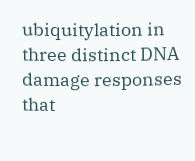ubiquitylation in three distinct DNA damage responses that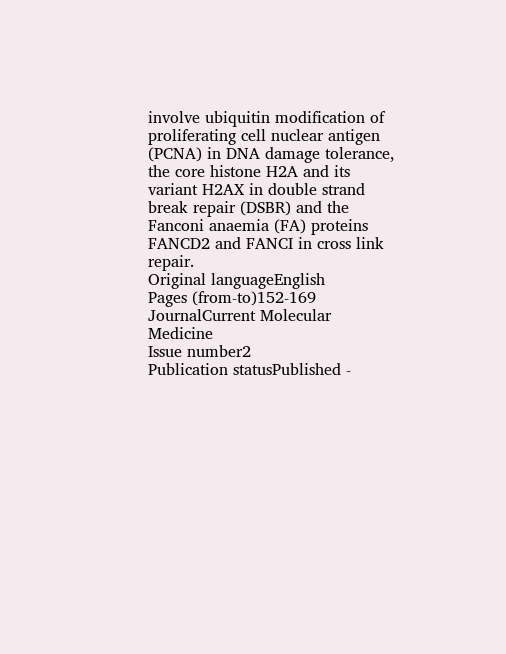involve ubiquitin modification of proliferating cell nuclear antigen (PCNA) in DNA damage tolerance, the core histone H2A and its variant H2AX in double strand break repair (DSBR) and the Fanconi anaemia (FA) proteins FANCD2 and FANCI in cross link repair.
Original languageEnglish
Pages (from-to)152-169
JournalCurrent Molecular Medicine
Issue number2
Publication statusPublished -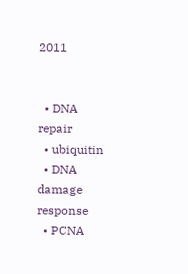2011


  • DNA repair
  • ubiquitin
  • DNA damage response
  • PCNA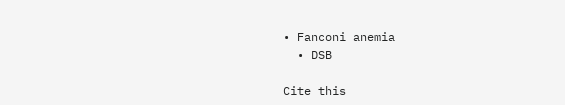• Fanconi anemia
  • DSB

Cite this